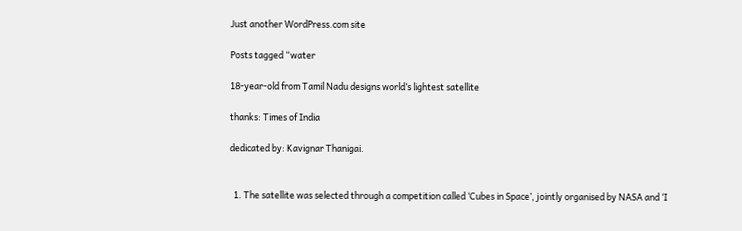Just another WordPress.com site

Posts tagged “water

18-year-old from Tamil Nadu designs world’s lightest satellite

thanks: Times of India

dedicated by: Kavignar Thanigai.


  1. The satellite was selected through a competition called ‘Cubes in Space’, jointly organised by NASA and ‘I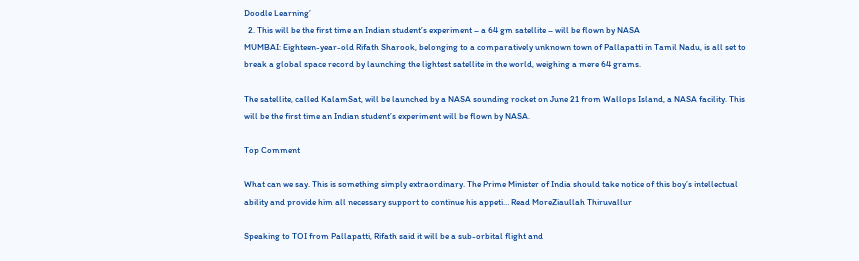Doodle Learning’
  2. This will be the first time an Indian student’s experiment – a 64 gm satellite – will be flown by NASA
MUMBAI: Eighteen-year-old Rifath Sharook, belonging to a comparatively unknown town of Pallapatti in Tamil Nadu, is all set to break a global space record by launching the lightest satellite in the world, weighing a mere 64 grams.

The satellite, called KalamSat, will be launched by a NASA sounding rocket on June 21 from Wallops Island, a NASA facility. This will be the first time an Indian student’s experiment will be flown by NASA.

Top Comment

What can we say. This is something simply extraordinary. The Prime Minister of India should take notice of this boy’s intellectual ability and provide him all necessary support to continue his appeti… Read MoreZiaullah Thiruvallur

Speaking to TOI from Pallapatti, Rifath said it will be a sub-orbital flight and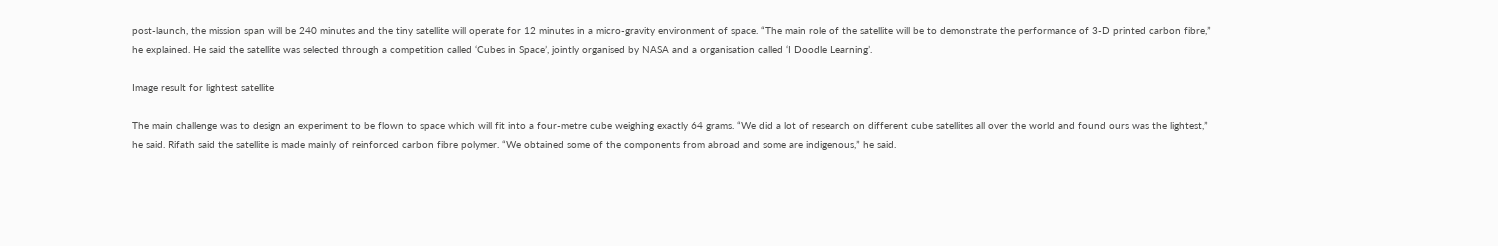post-launch, the mission span will be 240 minutes and the tiny satellite will operate for 12 minutes in a micro-gravity environment of space. “The main role of the satellite will be to demonstrate the performance of 3-D printed carbon fibre,” he explained. He said the satellite was selected through a competition called ‘Cubes in Space’, jointly organised by NASA and a organisation called ‘I Doodle Learning’.

Image result for lightest satellite

The main challenge was to design an experiment to be flown to space which will fit into a four-metre cube weighing exactly 64 grams. “We did a lot of research on different cube satellites all over the world and found ours was the lightest,” he said. Rifath said the satellite is made mainly of reinforced carbon fibre polymer. “We obtained some of the components from abroad and some are indigenous,” he said.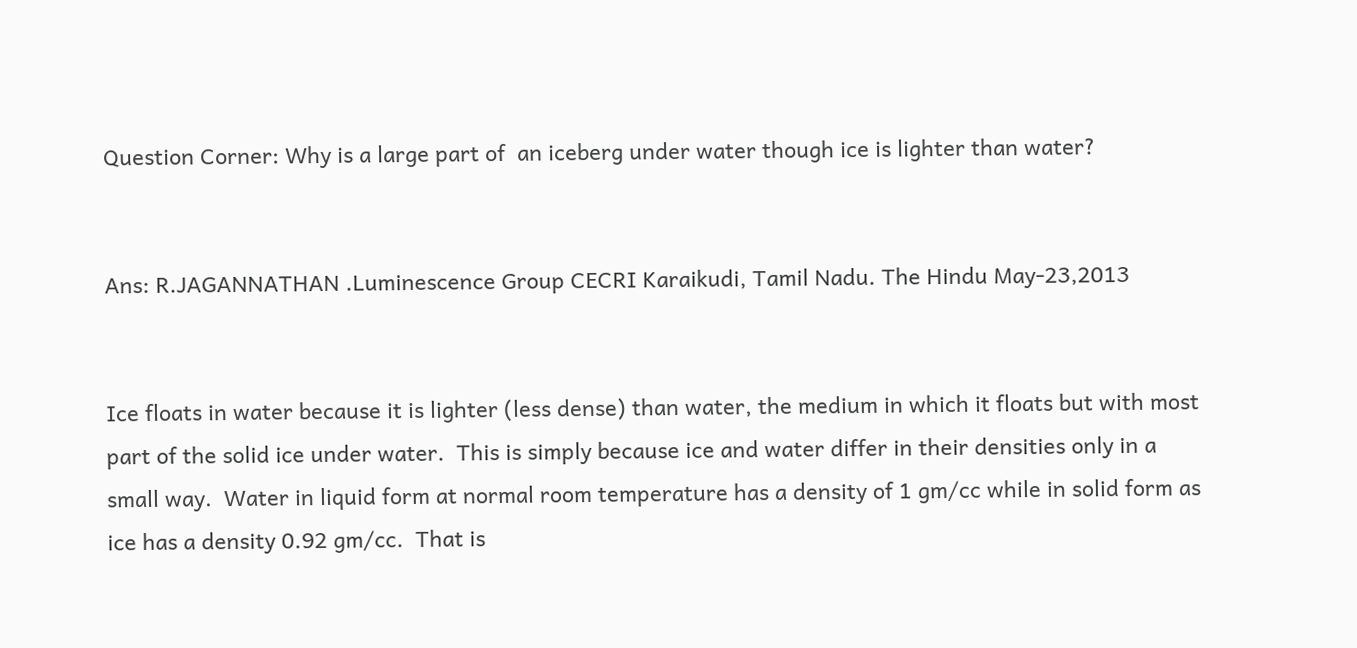Question Corner: Why is a large part of  an iceberg under water though ice is lighter than water?


Ans: R.JAGANNATHAN .Luminescence Group CECRI Karaikudi, Tamil Nadu. The Hindu May-23,2013


Ice floats in water because it is lighter (less dense) than water, the medium in which it floats but with most part of the solid ice under water.  This is simply because ice and water differ in their densities only in a small way.  Water in liquid form at normal room temperature has a density of 1 gm/cc while in solid form as ice has a density 0.92 gm/cc.  That is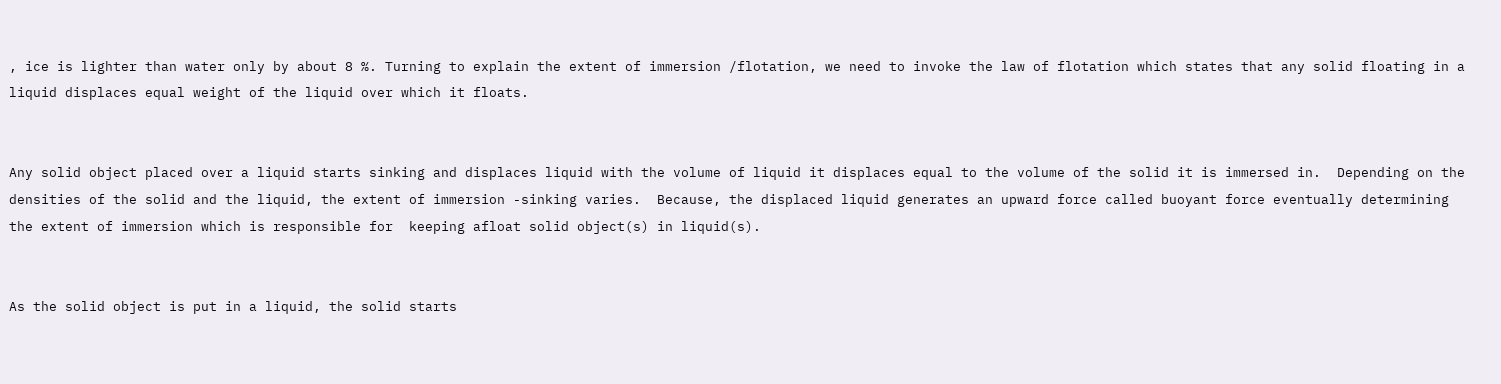, ice is lighter than water only by about 8 %. Turning to explain the extent of immersion /flotation, we need to invoke the law of flotation which states that any solid floating in a liquid displaces equal weight of the liquid over which it floats.


Any solid object placed over a liquid starts sinking and displaces liquid with the volume of liquid it displaces equal to the volume of the solid it is immersed in.  Depending on the densities of the solid and the liquid, the extent of immersion -sinking varies.  Because, the displaced liquid generates an upward force called buoyant force eventually determining the extent of immersion which is responsible for  keeping afloat solid object(s) in liquid(s).


As the solid object is put in a liquid, the solid starts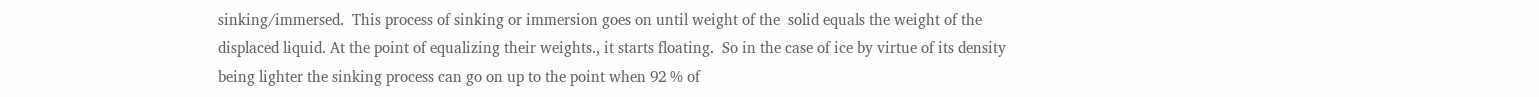sinking/immersed.  This process of sinking or immersion goes on until weight of the  solid equals the weight of the displaced liquid. At the point of equalizing their weights., it starts floating.  So in the case of ice by virtue of its density being lighter the sinking process can go on up to the point when 92 % of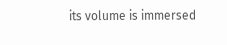its volume is immersed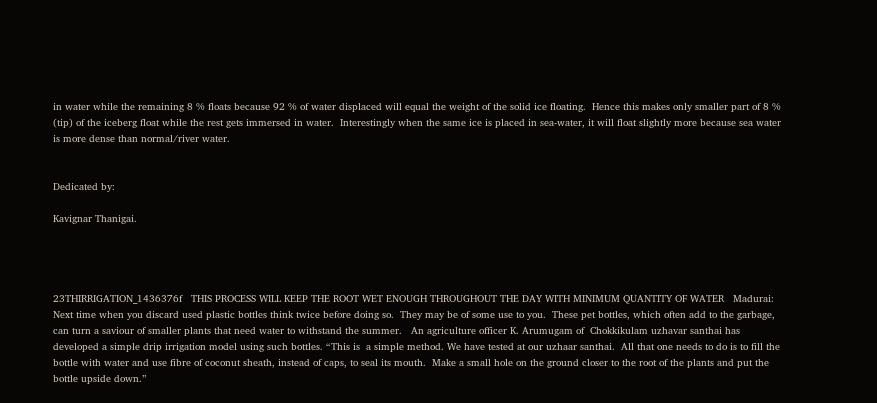in water while the remaining 8 % floats because 92 % of water displaced will equal the weight of the solid ice floating.  Hence this makes only smaller part of 8 % (tip) of the iceberg float while the rest gets immersed in water.  Interestingly when the same ice is placed in sea-water, it will float slightly more because sea water is more dense than normal/river water.


Dedicated by:

Kavignar Thanigai.




23THIRRIGATION_1436376f   THIS PROCESS WILL KEEP THE ROOT WET ENOUGH THROUGHOUT THE DAY WITH MINIMUM QUANTITY OF WATER   Madurai: Next time when you discard used plastic bottles think twice before doing so.  They may be of some use to you.  These pet bottles, which often add to the garbage, can turn a saviour of smaller plants that need water to withstand the summer.   An agriculture officer K. Arumugam of  Chokkikulam uzhavar santhai has developed a simple drip irrigation model using such bottles. “This is  a simple method. We have tested at our uzhaar santhai.  All that one needs to do is to fill the bottle with water and use fibre of coconut sheath, instead of caps, to seal its mouth.  Make a small hole on the ground closer to the root of the plants and put the bottle upside down.”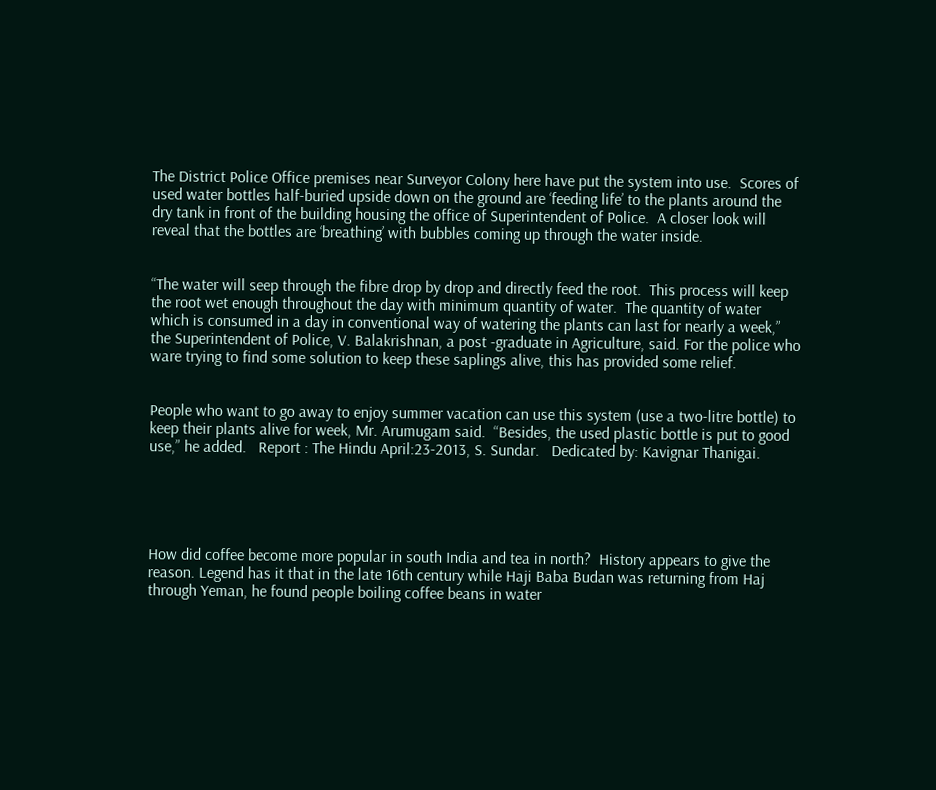The District Police Office premises near Surveyor Colony here have put the system into use.  Scores of used water bottles half-buried upside down on the ground are ‘feeding life’ to the plants around the dry tank in front of the building housing the office of Superintendent of Police.  A closer look will reveal that the bottles are ‘breathing’ with bubbles coming up through the water inside.


“The water will seep through the fibre drop by drop and directly feed the root.  This process will keep the root wet enough throughout the day with minimum quantity of water.  The quantity of water which is consumed in a day in conventional way of watering the plants can last for nearly a week,” the Superintendent of Police, V. Balakrishnan, a post -graduate in Agriculture, said. For the police who ware trying to find some solution to keep these saplings alive, this has provided some relief.


People who want to go away to enjoy summer vacation can use this system (use a two-litre bottle) to keep their plants alive for week, Mr. Arumugam said.  “Besides, the used plastic bottle is put to good use,” he added.   Report : The Hindu April:23-2013, S. Sundar.   Dedicated by: Kavignar Thanigai.





How did coffee become more popular in south India and tea in north?  History appears to give the reason. Legend has it that in the late 16th century while Haji Baba Budan was returning from Haj through Yeman, he found people boiling coffee beans in water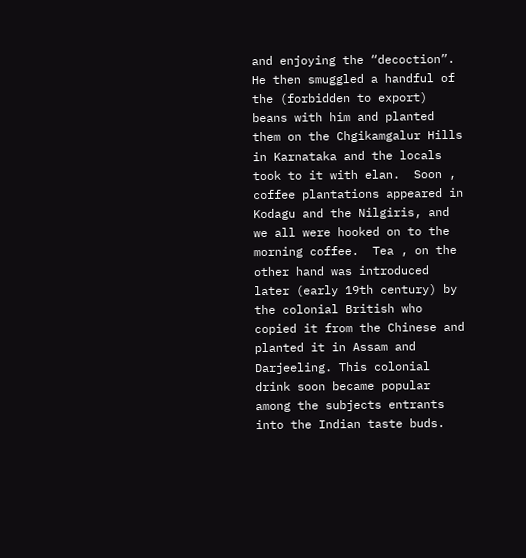and enjoying the “decoction”.  He then smuggled a handful of the (forbidden to export) beans with him and planted them on the Chgikamgalur Hills in Karnataka and the locals took to it with elan.  Soon , coffee plantations appeared in Kodagu and the Nilgiris, and we all were hooked on to the morning coffee.  Tea , on the other hand was introduced later (early 19th century) by the colonial British who copied it from the Chinese and planted it in Assam and Darjeeling. This colonial drink soon became popular among the subjects entrants into the Indian taste buds.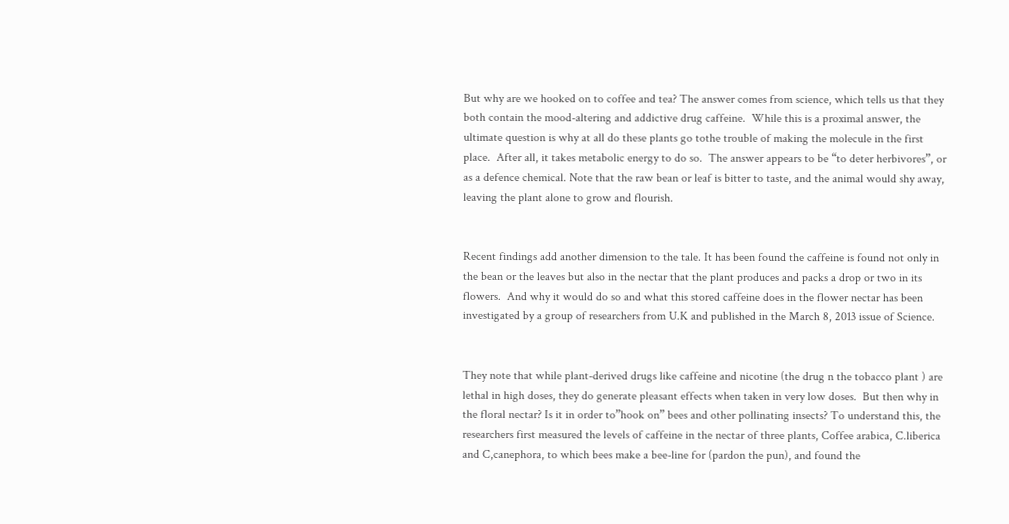But why are we hooked on to coffee and tea? The answer comes from science, which tells us that they both contain the mood-altering and addictive drug caffeine.  While this is a proximal answer, the ultimate question is why at all do these plants go tothe trouble of making the molecule in the first place.  After all, it takes metabolic energy to do so.  The answer appears to be “to deter herbivores”, or as a defence chemical. Note that the raw bean or leaf is bitter to taste, and the animal would shy away, leaving the plant alone to grow and flourish.


Recent findings add another dimension to the tale. It has been found the caffeine is found not only in the bean or the leaves but also in the nectar that the plant produces and packs a drop or two in its flowers.  And why it would do so and what this stored caffeine does in the flower nectar has been investigated by a group of researchers from U.K and published in the March 8, 2013 issue of Science.


They note that while plant-derived drugs like caffeine and nicotine (the drug n the tobacco plant ) are lethal in high doses, they do generate pleasant effects when taken in very low doses.  But then why in the floral nectar? Is it in order to”hook on” bees and other pollinating insects? To understand this, the researchers first measured the levels of caffeine in the nectar of three plants, Coffee arabica, C.liberica and C,canephora, to which bees make a bee-line for (pardon the pun), and found the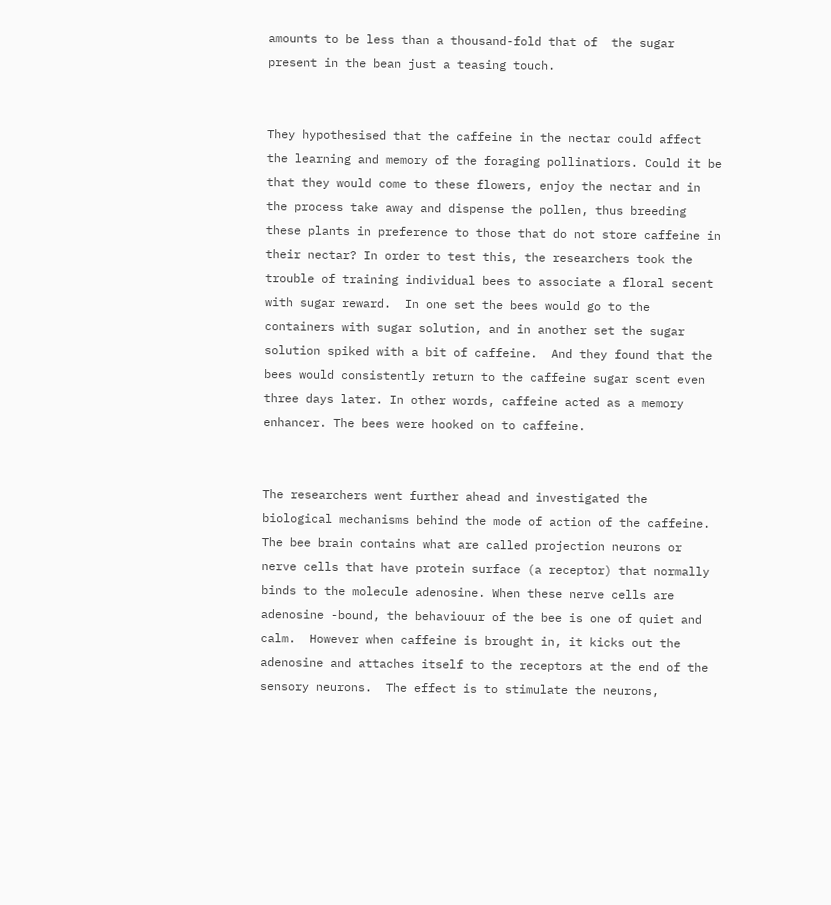amounts to be less than a thousand-fold that of  the sugar present in the bean just a teasing touch.


They hypothesised that the caffeine in the nectar could affect the learning and memory of the foraging pollinatiors. Could it be that they would come to these flowers, enjoy the nectar and in the process take away and dispense the pollen, thus breeding these plants in preference to those that do not store caffeine in their nectar? In order to test this, the researchers took the trouble of training individual bees to associate a floral secent with sugar reward.  In one set the bees would go to the containers with sugar solution, and in another set the sugar solution spiked with a bit of caffeine.  And they found that the bees would consistently return to the caffeine sugar scent even three days later. In other words, caffeine acted as a memory enhancer. The bees were hooked on to caffeine.


The researchers went further ahead and investigated the biological mechanisms behind the mode of action of the caffeine. The bee brain contains what are called projection neurons or nerve cells that have protein surface (a receptor) that normally binds to the molecule adenosine. When these nerve cells are adenosine -bound, the behaviouur of the bee is one of quiet and calm.  However when caffeine is brought in, it kicks out the adenosine and attaches itself to the receptors at the end of the sensory neurons.  The effect is to stimulate the neurons,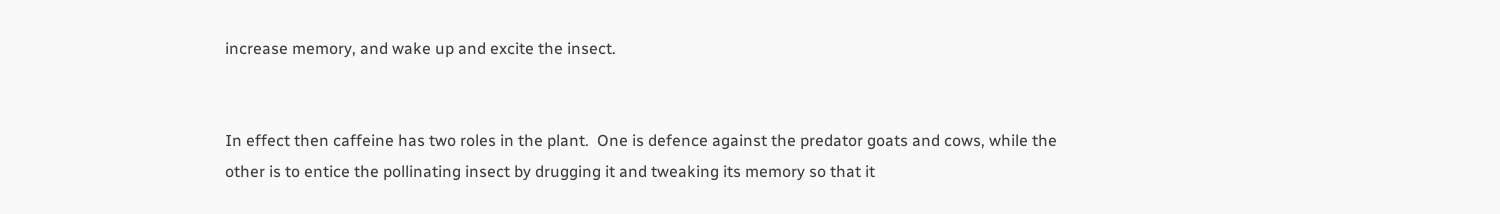increase memory, and wake up and excite the insect.


In effect then caffeine has two roles in the plant.  One is defence against the predator goats and cows, while the other is to entice the pollinating insect by drugging it and tweaking its memory so that it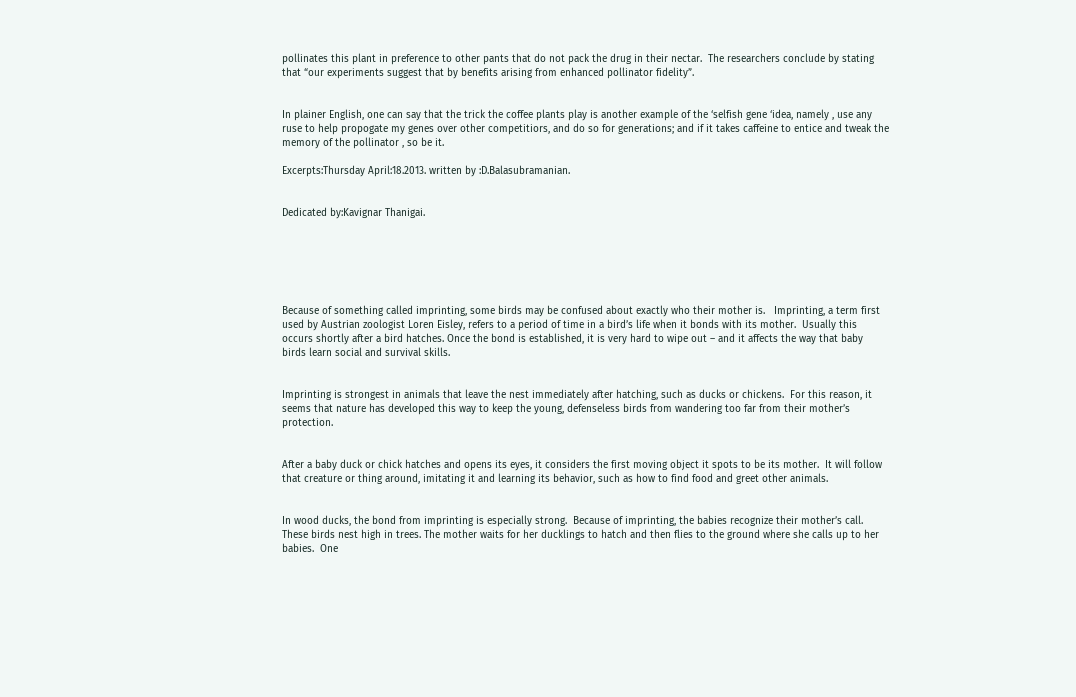pollinates this plant in preference to other pants that do not pack the drug in their nectar.  The researchers conclude by stating that “our experiments suggest that by benefits arising from enhanced pollinator fidelity”.


In plainer English, one can say that the trick the coffee plants play is another example of the ‘selfish gene ‘idea, namely , use any ruse to help propogate my genes over other competitiors, and do so for generations; and if it takes caffeine to entice and tweak the memory of the pollinator , so be it.

Excerpts:Thursday April:18.2013. written by :D.Balasubramanian.


Dedicated by:Kavignar Thanigai.






Because of something called imprinting, some birds may be confused about exactly who their mother is.   Imprinting, a term first used by Austrian zoologist Loren Eisley, refers to a period of time in a bird’s life when it bonds with its mother.  Usually this occurs shortly after a bird hatches. Once the bond is established, it is very hard to wipe out – and it affects the way that baby birds learn social and survival skills.


Imprinting is strongest in animals that leave the nest immediately after hatching, such as ducks or chickens.  For this reason, it seems that nature has developed this way to keep the young, defenseless birds from wandering too far from their mother’s protection.


After a baby duck or chick hatches and opens its eyes, it considers the first moving object it spots to be its mother.  It will follow that creature or thing around, imitating it and learning its behavior, such as how to find food and greet other animals.


In wood ducks, the bond from imprinting is especially strong.  Because of imprinting, the babies recognize their mother’s call.  These birds nest high in trees. The mother waits for her ducklings to hatch and then flies to the ground where she calls up to her babies.  One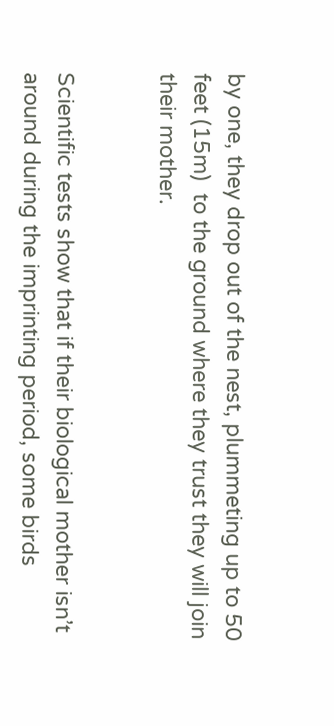by one, they drop out of the nest, plummeting up to 50 feet (15m)  to the ground where they trust they will join their mother.


Scientific tests show that if their biological mother isn’t  around during the imprinting period, some birds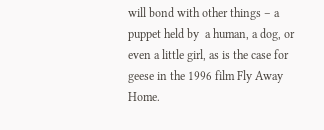will bond with other things – a puppet held by  a human, a dog, or even a little girl, as is the case for geese in the 1996 film Fly Away Home.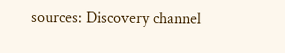sources: Discovery channel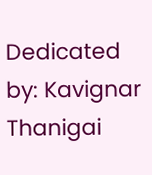Dedicated by: Kavignar Thanigai